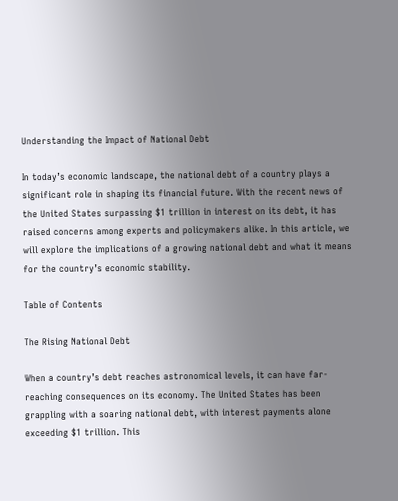Understanding the Impact of National Debt

In today’s economic landscape, the national debt of a country plays a significant role in shaping its financial future. With the recent news of the United States surpassing $1 trillion in interest on its debt, it has raised concerns among experts and policymakers alike. In this article, we will explore the implications of a growing national debt and what it means for the country’s economic stability.

Table of Contents

The Rising National Debt

When a country’s debt reaches astronomical levels, it can have far-reaching consequences on its economy. The United States has been grappling with a soaring national debt, with interest payments alone exceeding $1 trillion. This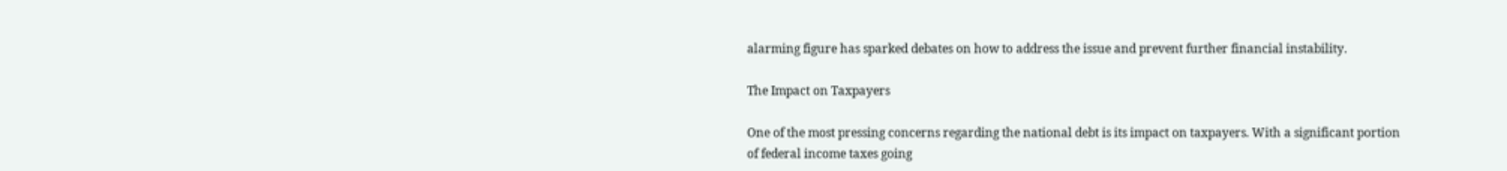alarming figure has sparked debates on how to address the issue and prevent further financial instability.

The Impact on Taxpayers

One of the most pressing concerns regarding the national debt is its impact on taxpayers. With a significant portion of federal income taxes going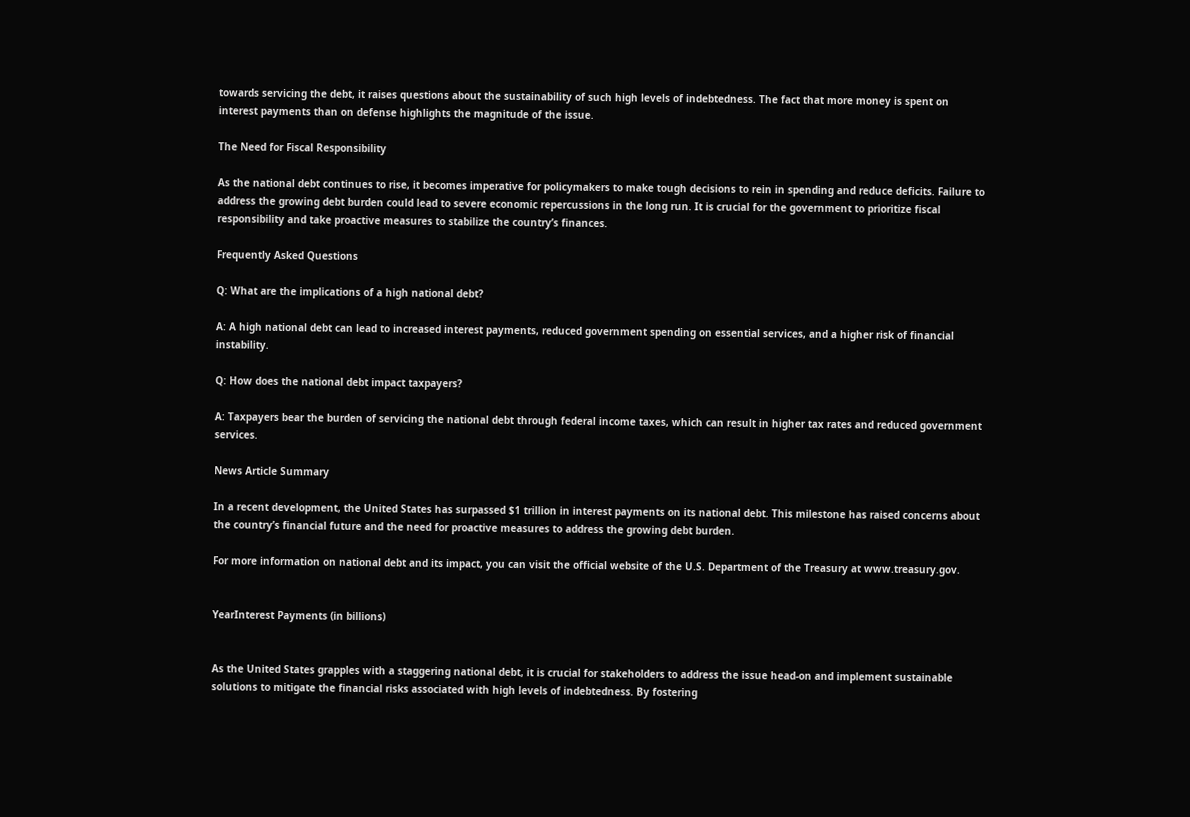towards servicing the debt, it raises questions about the sustainability of such high levels of indebtedness. The fact that more money is spent on interest payments than on defense highlights the magnitude of the issue.

The Need for Fiscal Responsibility

As the national debt continues to rise, it becomes imperative for policymakers to make tough decisions to rein in spending and reduce deficits. Failure to address the growing debt burden could lead to severe economic repercussions in the long run. It is crucial for the government to prioritize fiscal responsibility and take proactive measures to stabilize the country’s finances.

Frequently Asked Questions

Q: What are the implications of a high national debt?

A: A high national debt can lead to increased interest payments, reduced government spending on essential services, and a higher risk of financial instability.

Q: How does the national debt impact taxpayers?

A: Taxpayers bear the burden of servicing the national debt through federal income taxes, which can result in higher tax rates and reduced government services.

News Article Summary

In a recent development, the United States has surpassed $1 trillion in interest payments on its national debt. This milestone has raised concerns about the country’s financial future and the need for proactive measures to address the growing debt burden.

For more information on national debt and its impact, you can visit the official website of the U.S. Department of the Treasury at www.treasury.gov.


YearInterest Payments (in billions)


As the United States grapples with a staggering national debt, it is crucial for stakeholders to address the issue head-on and implement sustainable solutions to mitigate the financial risks associated with high levels of indebtedness. By fostering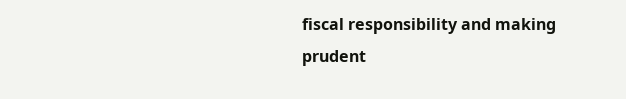fiscal responsibility and making prudent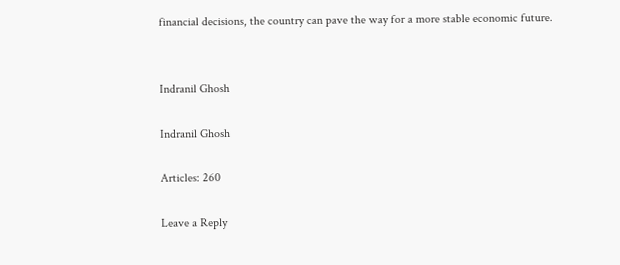financial decisions, the country can pave the way for a more stable economic future.


Indranil Ghosh

Indranil Ghosh

Articles: 260

Leave a Reply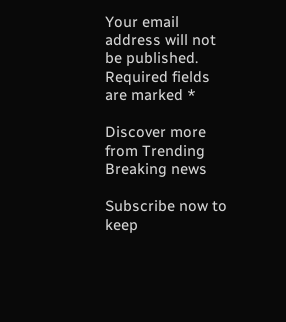Your email address will not be published. Required fields are marked *

Discover more from Trending Breaking news

Subscribe now to keep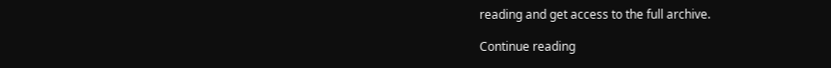reading and get access to the full archive.

Continue reading